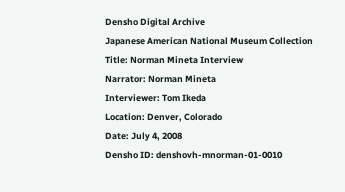Densho Digital Archive
Japanese American National Museum Collection
Title: Norman Mineta Interview
Narrator: Norman Mineta
Interviewer: Tom Ikeda
Location: Denver, Colorado
Date: July 4, 2008
Densho ID: denshovh-mnorman-01-0010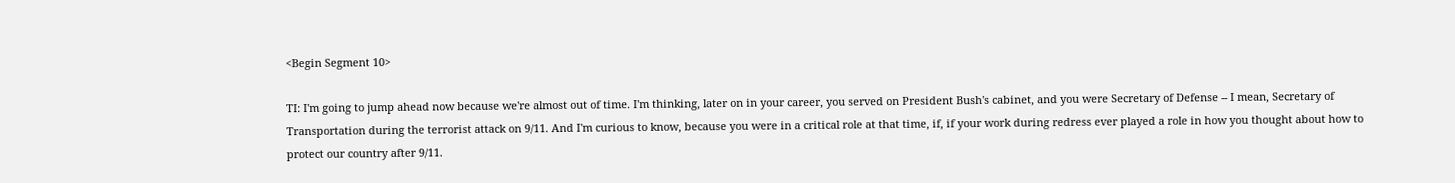<Begin Segment 10>

TI: I'm going to jump ahead now because we're almost out of time. I'm thinking, later on in your career, you served on President Bush's cabinet, and you were Secretary of Defense -- I mean, Secretary of Transportation during the terrorist attack on 9/11. And I'm curious to know, because you were in a critical role at that time, if, if your work during redress ever played a role in how you thought about how to protect our country after 9/11.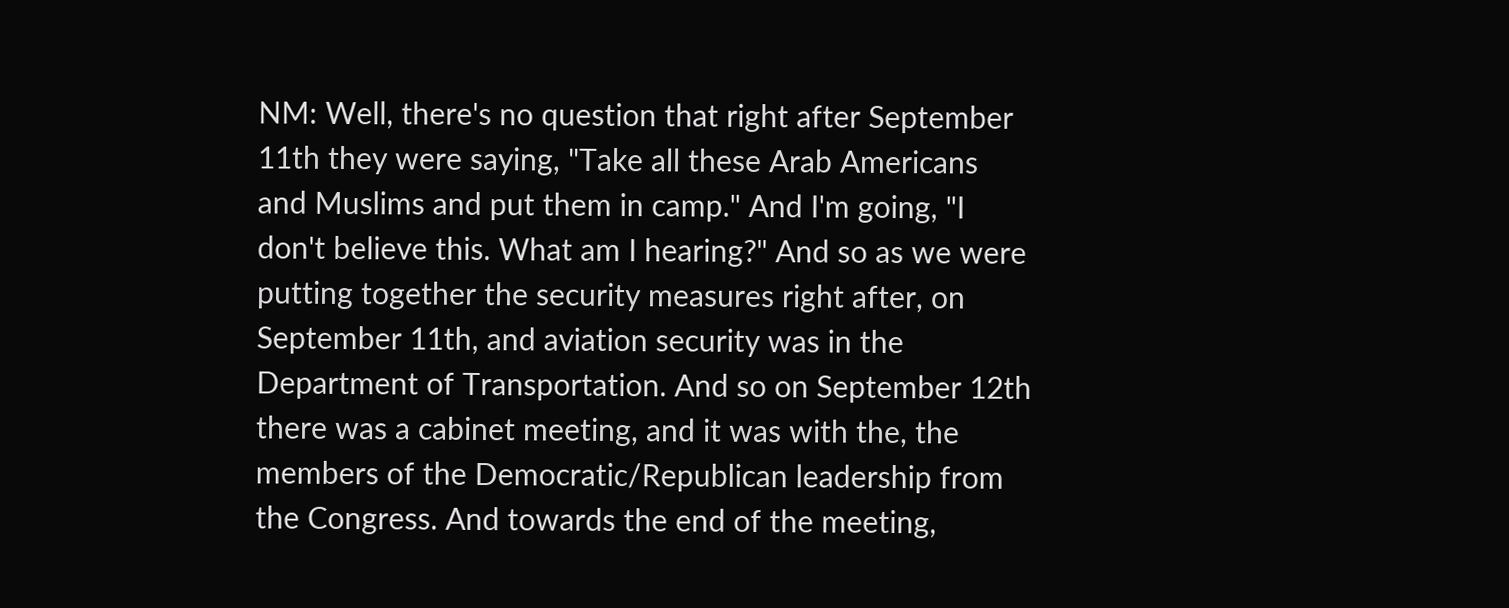NM: Well, there's no question that right after September 11th they were saying, "Take all these Arab Americans and Muslims and put them in camp." And I'm going, "I don't believe this. What am I hearing?" And so as we were putting together the security measures right after, on September 11th, and aviation security was in the Department of Transportation. And so on September 12th there was a cabinet meeting, and it was with the, the members of the Democratic/Republican leadership from the Congress. And towards the end of the meeting,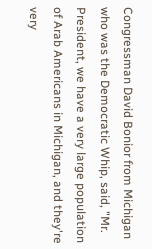Congressman David Bonior from Michigan who was the Democratic Whip, said, "Mr. President, we have a very large population of Arab Americans in Michigan, and they're very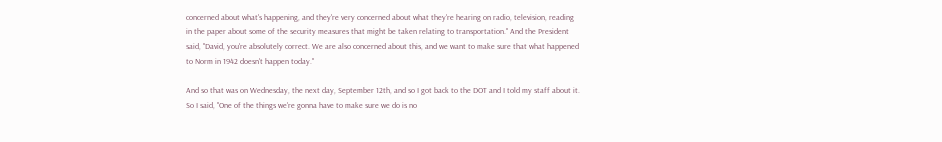concerned about what's happening, and they're very concerned about what they're hearing on radio, television, reading in the paper about some of the security measures that might be taken relating to transportation." And the President said, "David, you're absolutely correct. We are also concerned about this, and we want to make sure that what happened to Norm in 1942 doesn't happen today."

And so that was on Wednesday, the next day, September 12th, and so I got back to the DOT and I told my staff about it. So I said, "One of the things we're gonna have to make sure we do is no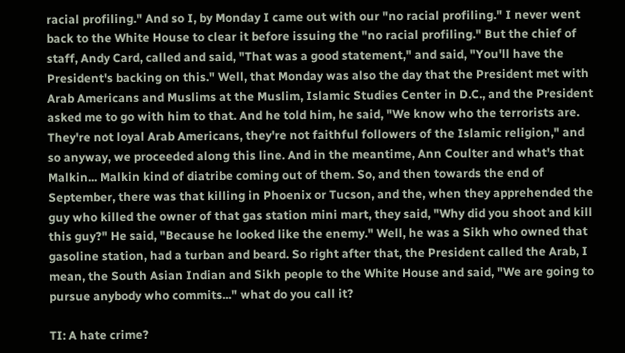racial profiling." And so I, by Monday I came out with our "no racial profiling." I never went back to the White House to clear it before issuing the "no racial profiling." But the chief of staff, Andy Card, called and said, "That was a good statement," and said, "You'll have the President's backing on this." Well, that Monday was also the day that the President met with Arab Americans and Muslims at the Muslim, Islamic Studies Center in D.C., and the President asked me to go with him to that. And he told him, he said, "We know who the terrorists are. They're not loyal Arab Americans, they're not faithful followers of the Islamic religion," and so anyway, we proceeded along this line. And in the meantime, Ann Coulter and what's that Malkin... Malkin kind of diatribe coming out of them. So, and then towards the end of September, there was that killing in Phoenix or Tucson, and the, when they apprehended the guy who killed the owner of that gas station mini mart, they said, "Why did you shoot and kill this guy?" He said, "Because he looked like the enemy." Well, he was a Sikh who owned that gasoline station, had a turban and beard. So right after that, the President called the Arab, I mean, the South Asian Indian and Sikh people to the White House and said, "We are going to pursue anybody who commits..." what do you call it?

TI: A hate crime?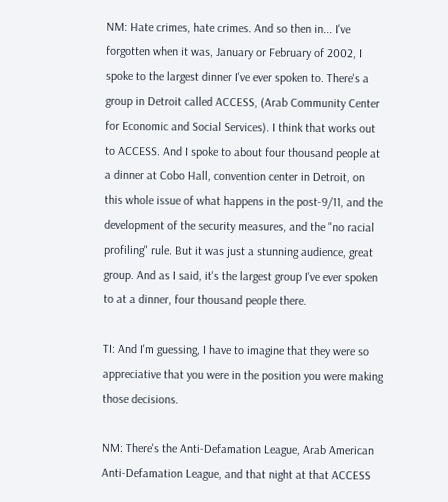NM: Hate crimes, hate crimes. And so then in... I've forgotten when it was, January or February of 2002, I spoke to the largest dinner I've ever spoken to. There's a group in Detroit called ACCESS, (Arab Community Center for Economic and Social Services). I think that works out to ACCESS. And I spoke to about four thousand people at a dinner at Cobo Hall, convention center in Detroit, on this whole issue of what happens in the post-9/11, and the development of the security measures, and the "no racial profiling" rule. But it was just a stunning audience, great group. And as I said, it's the largest group I've ever spoken to at a dinner, four thousand people there.

TI: And I'm guessing, I have to imagine that they were so appreciative that you were in the position you were making those decisions.

NM: There's the Anti-Defamation League, Arab American Anti-Defamation League, and that night at that ACCESS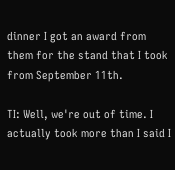dinner I got an award from them for the stand that I took from September 11th.

TI: Well, we're out of time. I actually took more than I said I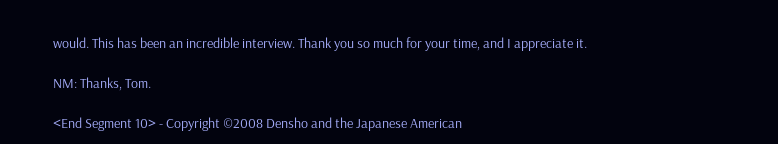would. This has been an incredible interview. Thank you so much for your time, and I appreciate it.

NM: Thanks, Tom.

<End Segment 10> - Copyright ©2008 Densho and the Japanese American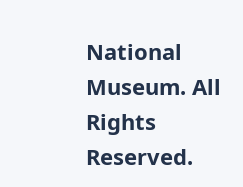National Museum. All Rights Reserved.